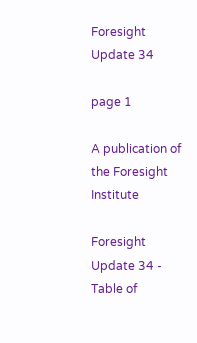Foresight Update 34

page 1

A publication of the Foresight Institute

Foresight Update 34 - Table of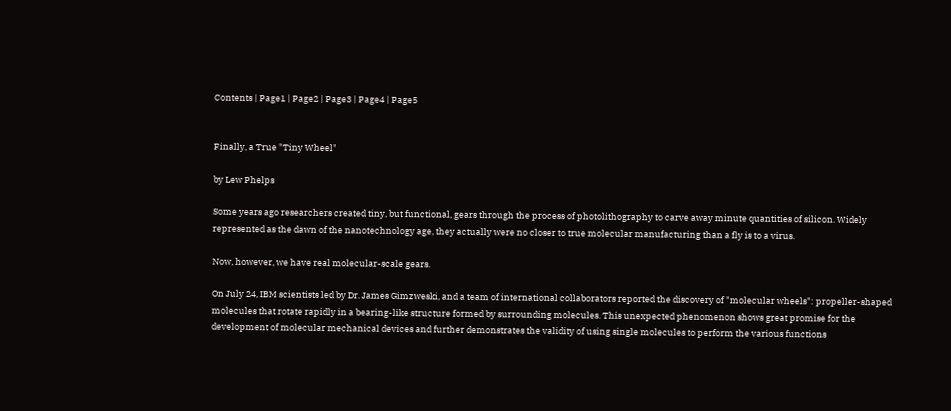Contents | Page1 | Page2 | Page3 | Page4 | Page5


Finally, a True "Tiny Wheel"

by Lew Phelps

Some years ago researchers created tiny, but functional, gears through the process of photolithography to carve away minute quantities of silicon. Widely represented as the dawn of the nanotechnology age, they actually were no closer to true molecular manufacturing than a fly is to a virus.

Now, however, we have real molecular-scale gears.

On July 24, IBM scientists led by Dr. James Gimzweski, and a team of international collaborators reported the discovery of "molecular wheels": propeller-shaped molecules that rotate rapidly in a bearing-like structure formed by surrounding molecules. This unexpected phenomenon shows great promise for the development of molecular mechanical devices and further demonstrates the validity of using single molecules to perform the various functions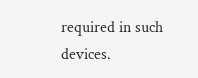required in such devices.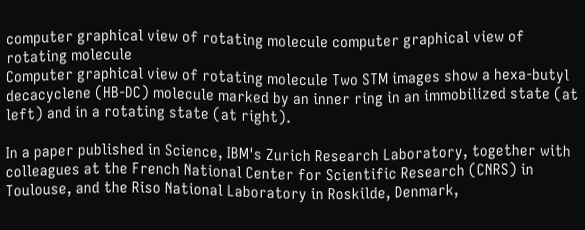computer graphical view of rotating molecule computer graphical view of rotating molecule
Computer graphical view of rotating molecule Two STM images show a hexa-butyl decacyclene (HB-DC) molecule marked by an inner ring in an immobilized state (at left) and in a rotating state (at right).

In a paper published in Science, IBM's Zurich Research Laboratory, together with colleagues at the French National Center for Scientific Research (CNRS) in Toulouse, and the Riso National Laboratory in Roskilde, Denmark,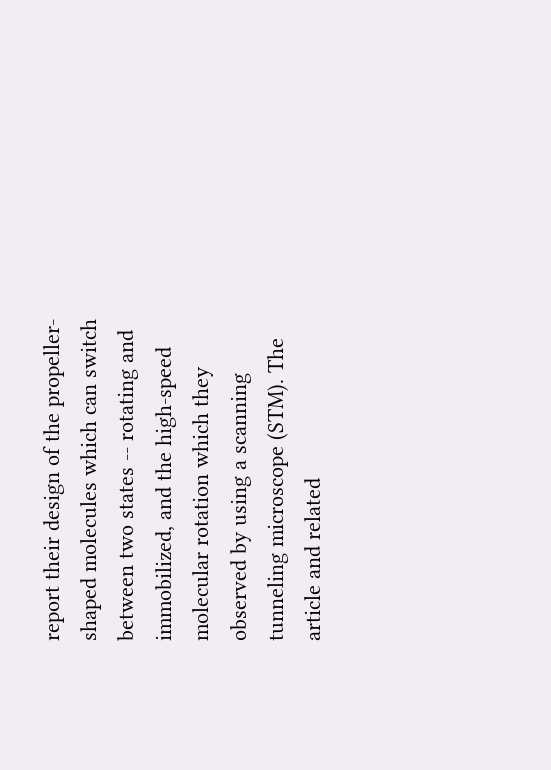report their design of the propeller-shaped molecules which can switch between two states -- rotating and immobilized, and the high-speed molecular rotation which they observed by using a scanning tunneling microscope (STM). The article and related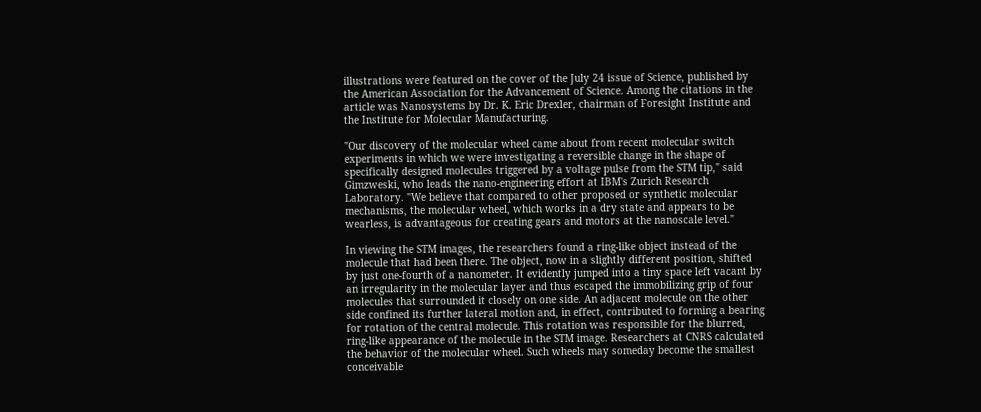illustrations were featured on the cover of the July 24 issue of Science, published by the American Association for the Advancement of Science. Among the citations in the article was Nanosystems by Dr. K. Eric Drexler, chairman of Foresight Institute and the Institute for Molecular Manufacturing.

"Our discovery of the molecular wheel came about from recent molecular switch experiments in which we were investigating a reversible change in the shape of specifically designed molecules triggered by a voltage pulse from the STM tip," said Gimzweski, who leads the nano-engineering effort at IBM's Zurich Research Laboratory. "We believe that compared to other proposed or synthetic molecular mechanisms, the molecular wheel, which works in a dry state and appears to be wearless, is advantageous for creating gears and motors at the nanoscale level."

In viewing the STM images, the researchers found a ring-like object instead of the molecule that had been there. The object, now in a slightly different position, shifted by just one-fourth of a nanometer. It evidently jumped into a tiny space left vacant by an irregularity in the molecular layer and thus escaped the immobilizing grip of four molecules that surrounded it closely on one side. An adjacent molecule on the other side confined its further lateral motion and, in effect, contributed to forming a bearing for rotation of the central molecule. This rotation was responsible for the blurred, ring-like appearance of the molecule in the STM image. Researchers at CNRS calculated the behavior of the molecular wheel. Such wheels may someday become the smallest conceivable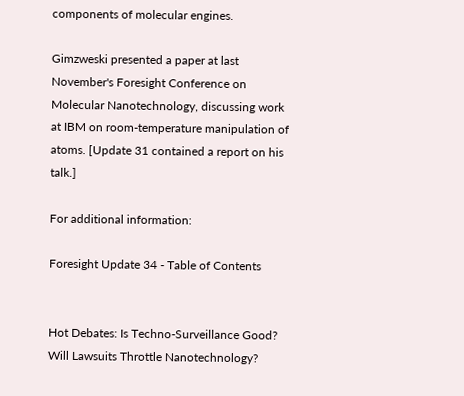components of molecular engines.

Gimzweski presented a paper at last November's Foresight Conference on Molecular Nanotechnology, discussing work at IBM on room-temperature manipulation of atoms. [Update 31 contained a report on his talk.]

For additional information:

Foresight Update 34 - Table of Contents


Hot Debates: Is Techno-Surveillance Good?
Will Lawsuits Throttle Nanotechnology?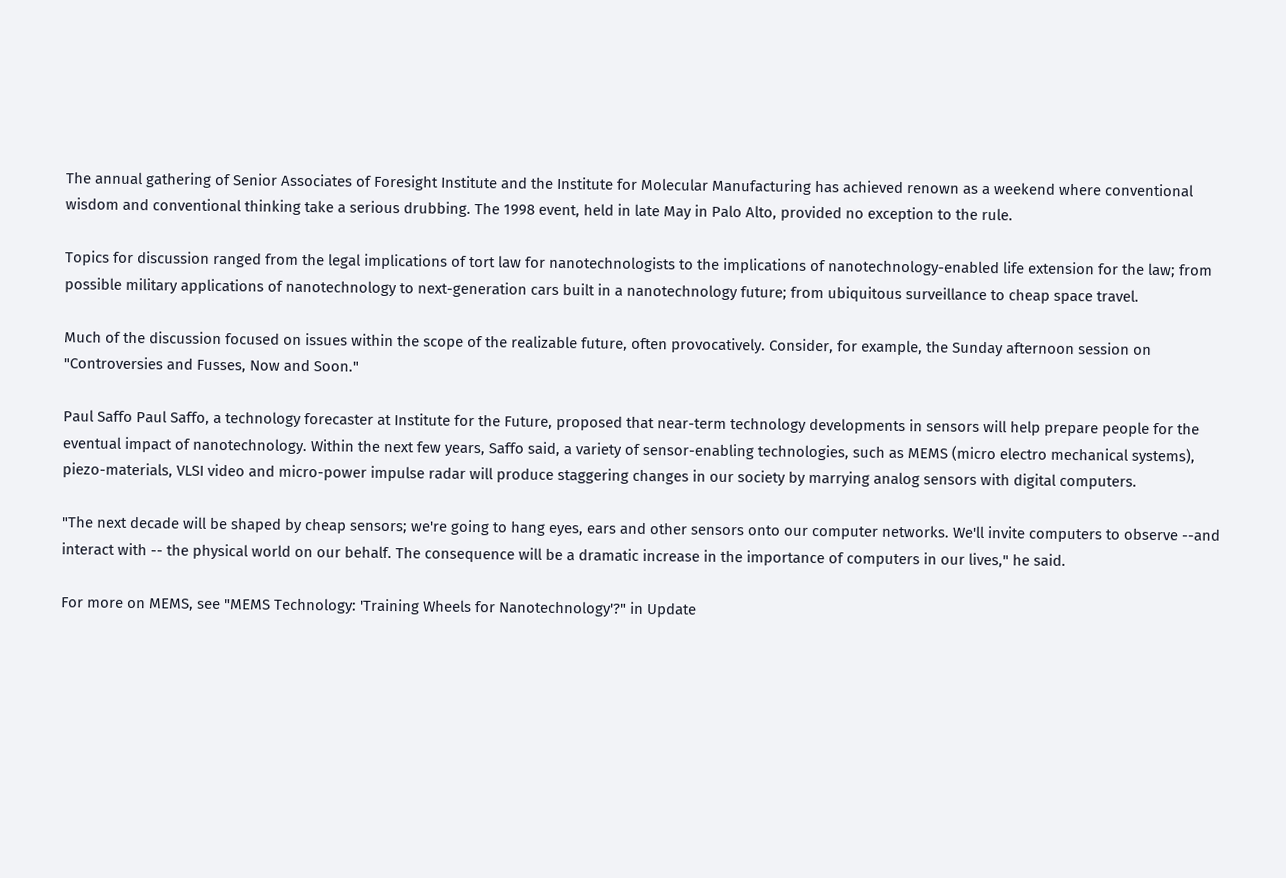The annual gathering of Senior Associates of Foresight Institute and the Institute for Molecular Manufacturing has achieved renown as a weekend where conventional wisdom and conventional thinking take a serious drubbing. The 1998 event, held in late May in Palo Alto, provided no exception to the rule.

Topics for discussion ranged from the legal implications of tort law for nanotechnologists to the implications of nanotechnology-enabled life extension for the law; from possible military applications of nanotechnology to next-generation cars built in a nanotechnology future; from ubiquitous surveillance to cheap space travel.

Much of the discussion focused on issues within the scope of the realizable future, often provocatively. Consider, for example, the Sunday afternoon session on "Controversies and Fusses, Now and Soon."

Paul Saffo Paul Saffo, a technology forecaster at Institute for the Future, proposed that near-term technology developments in sensors will help prepare people for the eventual impact of nanotechnology. Within the next few years, Saffo said, a variety of sensor-enabling technologies, such as MEMS (micro electro mechanical systems), piezo-materials, VLSI video and micro-power impulse radar will produce staggering changes in our society by marrying analog sensors with digital computers.

"The next decade will be shaped by cheap sensors; we're going to hang eyes, ears and other sensors onto our computer networks. We'll invite computers to observe --and interact with -- the physical world on our behalf. The consequence will be a dramatic increase in the importance of computers in our lives," he said.

For more on MEMS, see "MEMS Technology: 'Training Wheels for Nanotechnology'?" in Update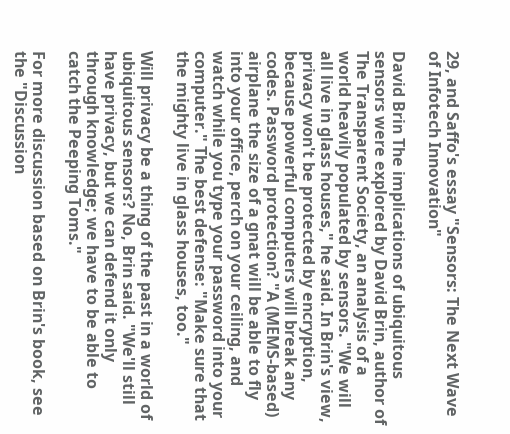29, and Saffo's essay "Sensors: The Next Wave of Infotech Innovation"

David Brin The implications of ubiquitous sensors were explored by David Brin, author of The Transparent Society, an analysis of a world heavily populated by sensors. "We will all live in glass houses," he said. In Brin's view, privacy won't be protected by encryption, because powerful computers will break any codes. Password protection? "A (MEMS-based) airplane the size of a gnat will be able to fly into your office, perch on your ceiling, and watch while you type your password into your computer." The best defense: "Make sure that the mighty live in glass houses, too."

Will privacy be a thing of the past in a world of ubiquitous sensors? No, Brin said. "We'll still have privacy, but we can defend it only through knowledge; we have to be able to catch the Peeping Toms."

For more discussion based on Brin's book, see the "Discussion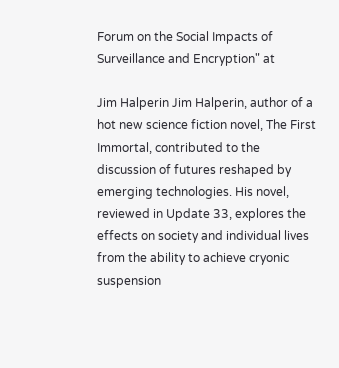Forum on the Social Impacts of Surveillance and Encryption" at

Jim Halperin Jim Halperin, author of a hot new science fiction novel, The First Immortal, contributed to the discussion of futures reshaped by emerging technologies. His novel, reviewed in Update 33, explores the effects on society and individual lives from the ability to achieve cryonic suspension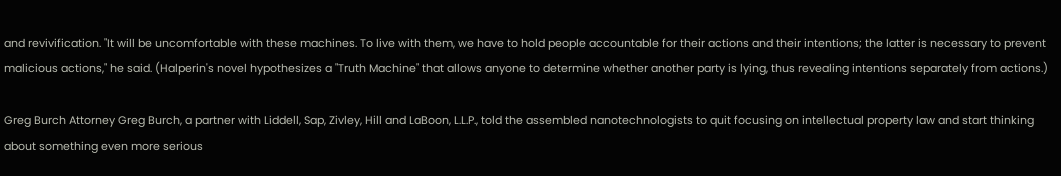and revivification. "It will be uncomfortable with these machines. To live with them, we have to hold people accountable for their actions and their intentions; the latter is necessary to prevent malicious actions," he said. (Halperin's novel hypothesizes a "Truth Machine" that allows anyone to determine whether another party is lying, thus revealing intentions separately from actions.)

Greg Burch Attorney Greg Burch, a partner with Liddell, Sap, Zivley, Hill and LaBoon, L.L.P., told the assembled nanotechnologists to quit focusing on intellectual property law and start thinking about something even more serious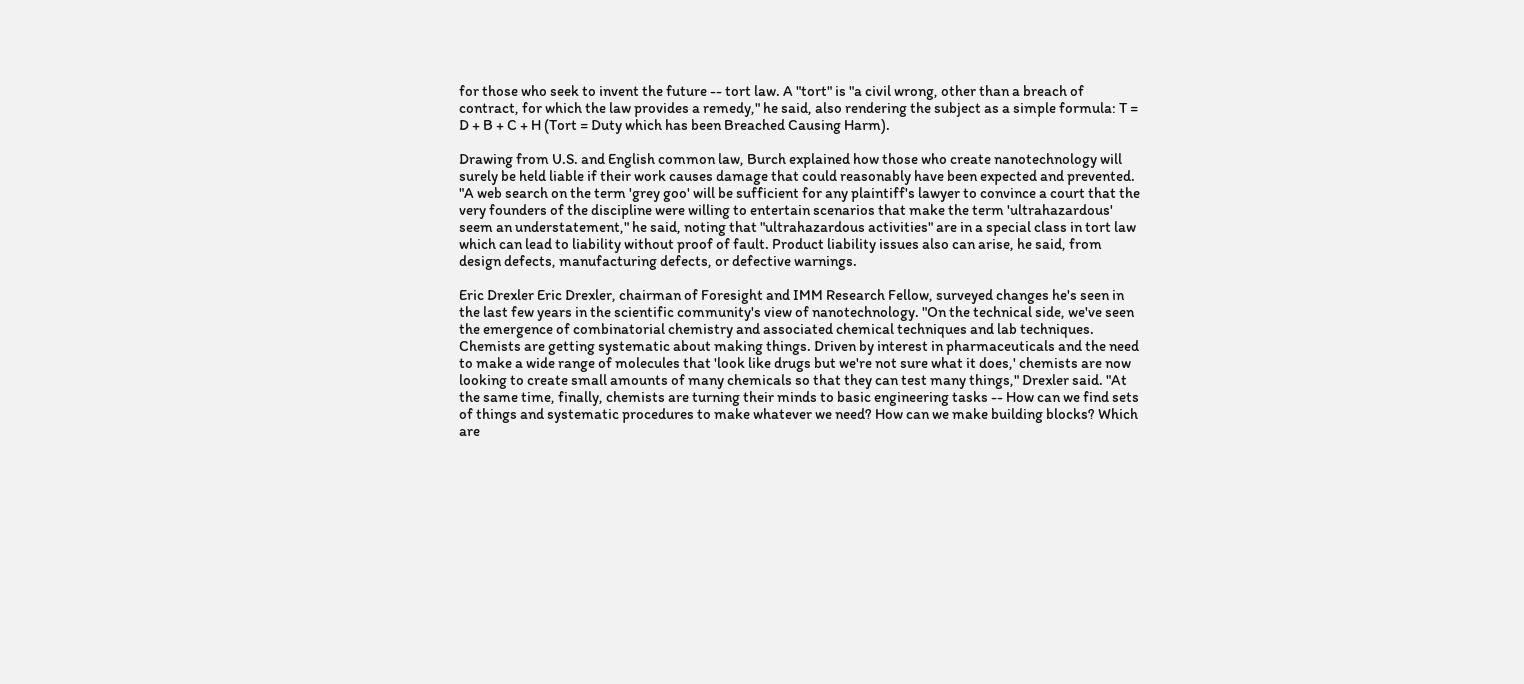for those who seek to invent the future -- tort law. A "tort" is "a civil wrong, other than a breach of contract, for which the law provides a remedy," he said, also rendering the subject as a simple formula: T = D + B + C + H (Tort = Duty which has been Breached Causing Harm).

Drawing from U.S. and English common law, Burch explained how those who create nanotechnology will surely be held liable if their work causes damage that could reasonably have been expected and prevented. "A web search on the term 'grey goo' will be sufficient for any plaintiff's lawyer to convince a court that the very founders of the discipline were willing to entertain scenarios that make the term 'ultrahazardous' seem an understatement," he said, noting that "ultrahazardous activities" are in a special class in tort law which can lead to liability without proof of fault. Product liability issues also can arise, he said, from design defects, manufacturing defects, or defective warnings.

Eric Drexler Eric Drexler, chairman of Foresight and IMM Research Fellow, surveyed changes he's seen in the last few years in the scientific community's view of nanotechnology. "On the technical side, we've seen the emergence of combinatorial chemistry and associated chemical techniques and lab techniques. Chemists are getting systematic about making things. Driven by interest in pharmaceuticals and the need to make a wide range of molecules that 'look like drugs but we're not sure what it does,' chemists are now looking to create small amounts of many chemicals so that they can test many things," Drexler said. "At the same time, finally, chemists are turning their minds to basic engineering tasks -- How can we find sets of things and systematic procedures to make whatever we need? How can we make building blocks? Which are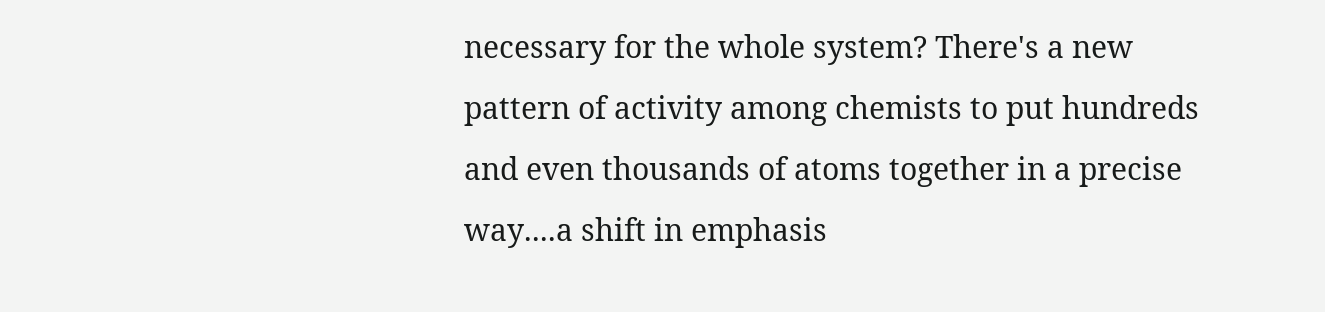necessary for the whole system? There's a new pattern of activity among chemists to put hundreds and even thousands of atoms together in a precise way....a shift in emphasis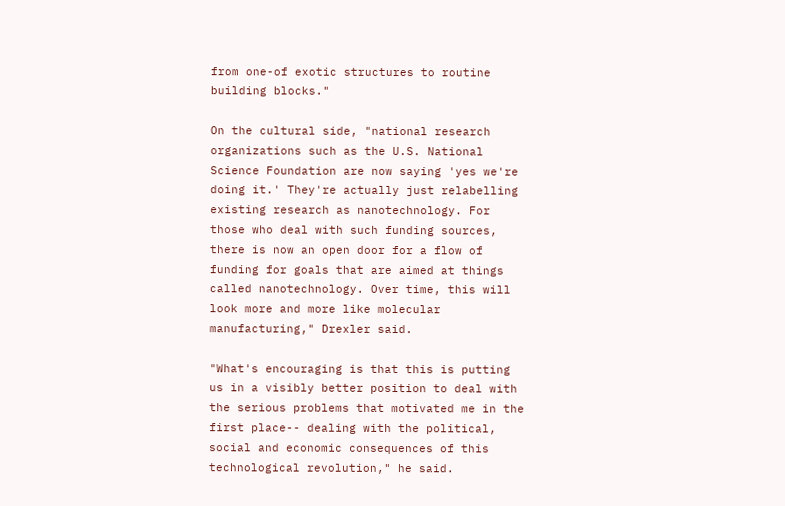from one-of exotic structures to routine building blocks."

On the cultural side, "national research organizations such as the U.S. National Science Foundation are now saying 'yes we're doing it.' They're actually just relabelling existing research as nanotechnology. For those who deal with such funding sources, there is now an open door for a flow of funding for goals that are aimed at things called nanotechnology. Over time, this will look more and more like molecular manufacturing," Drexler said.

"What's encouraging is that this is putting us in a visibly better position to deal with the serious problems that motivated me in the first place-- dealing with the political, social and economic consequences of this technological revolution," he said.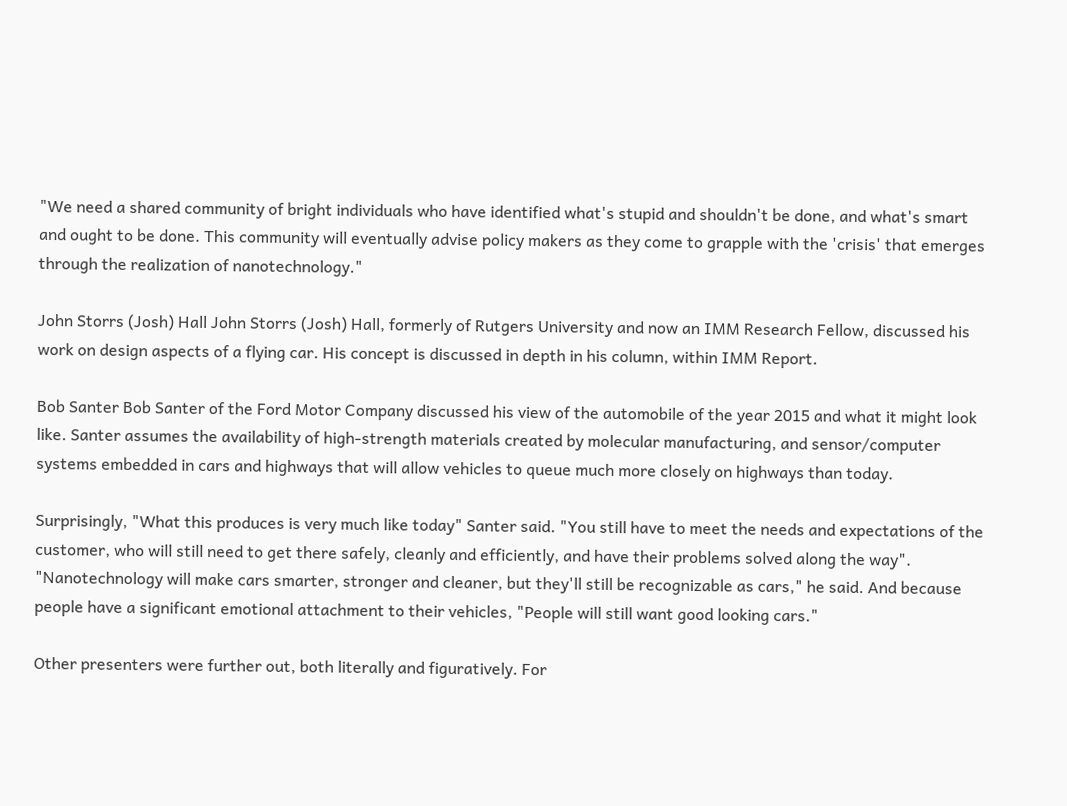"We need a shared community of bright individuals who have identified what's stupid and shouldn't be done, and what's smart and ought to be done. This community will eventually advise policy makers as they come to grapple with the 'crisis' that emerges through the realization of nanotechnology."

John Storrs (Josh) Hall John Storrs (Josh) Hall, formerly of Rutgers University and now an IMM Research Fellow, discussed his work on design aspects of a flying car. His concept is discussed in depth in his column, within IMM Report.

Bob Santer Bob Santer of the Ford Motor Company discussed his view of the automobile of the year 2015 and what it might look like. Santer assumes the availability of high-strength materials created by molecular manufacturing, and sensor/computer systems embedded in cars and highways that will allow vehicles to queue much more closely on highways than today.

Surprisingly, "What this produces is very much like today" Santer said. "You still have to meet the needs and expectations of the customer, who will still need to get there safely, cleanly and efficiently, and have their problems solved along the way". "Nanotechnology will make cars smarter, stronger and cleaner, but they'll still be recognizable as cars," he said. And because people have a significant emotional attachment to their vehicles, "People will still want good looking cars."

Other presenters were further out, both literally and figuratively. For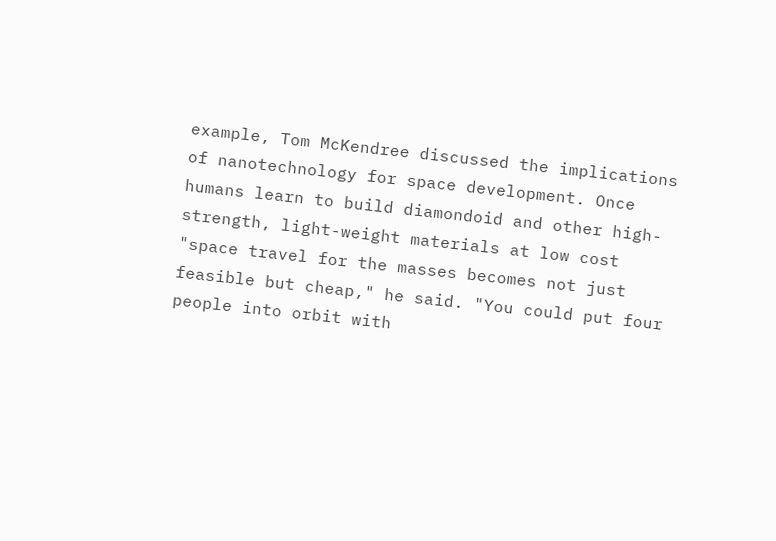example, Tom McKendree discussed the implications of nanotechnology for space development. Once humans learn to build diamondoid and other high- strength, light-weight materials at low cost "space travel for the masses becomes not just feasible but cheap," he said. "You could put four people into orbit with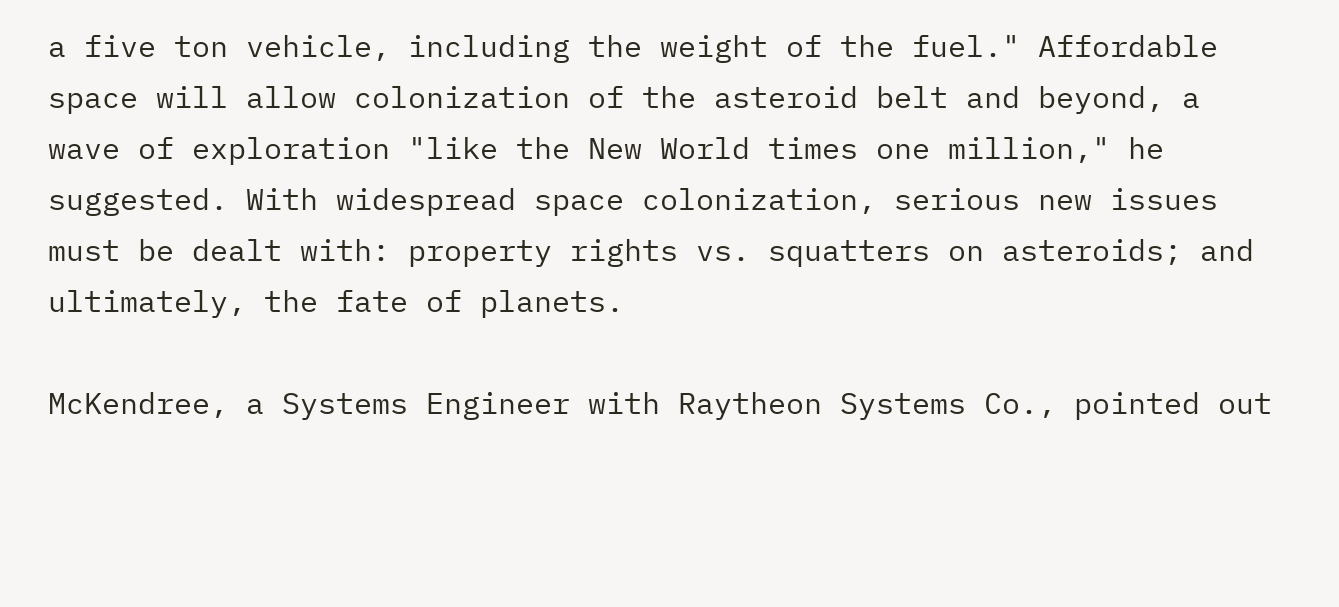a five ton vehicle, including the weight of the fuel." Affordable space will allow colonization of the asteroid belt and beyond, a wave of exploration "like the New World times one million," he suggested. With widespread space colonization, serious new issues must be dealt with: property rights vs. squatters on asteroids; and ultimately, the fate of planets.

McKendree, a Systems Engineer with Raytheon Systems Co., pointed out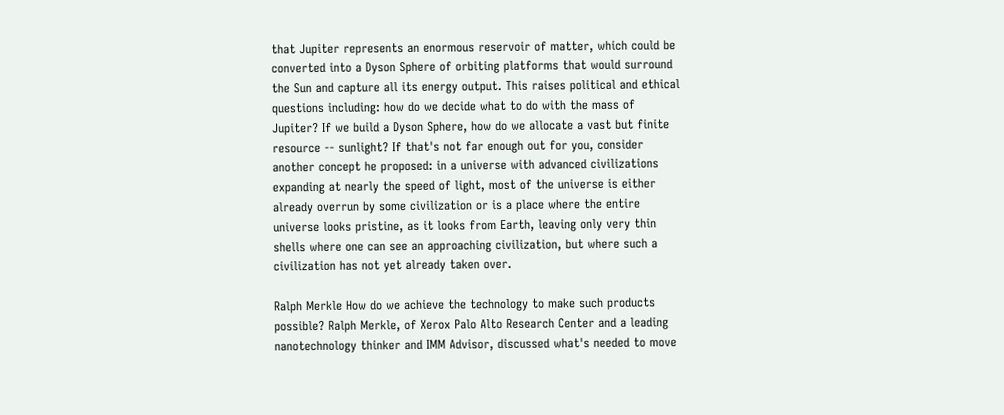that Jupiter represents an enormous reservoir of matter, which could be converted into a Dyson Sphere of orbiting platforms that would surround the Sun and capture all its energy output. This raises political and ethical questions including: how do we decide what to do with the mass of Jupiter? If we build a Dyson Sphere, how do we allocate a vast but finite resource -- sunlight? If that's not far enough out for you, consider another concept he proposed: in a universe with advanced civilizations expanding at nearly the speed of light, most of the universe is either already overrun by some civilization or is a place where the entire universe looks pristine, as it looks from Earth, leaving only very thin shells where one can see an approaching civilization, but where such a civilization has not yet already taken over.

Ralph Merkle How do we achieve the technology to make such products possible? Ralph Merkle, of Xerox Palo Alto Research Center and a leading nanotechnology thinker and IMM Advisor, discussed what's needed to move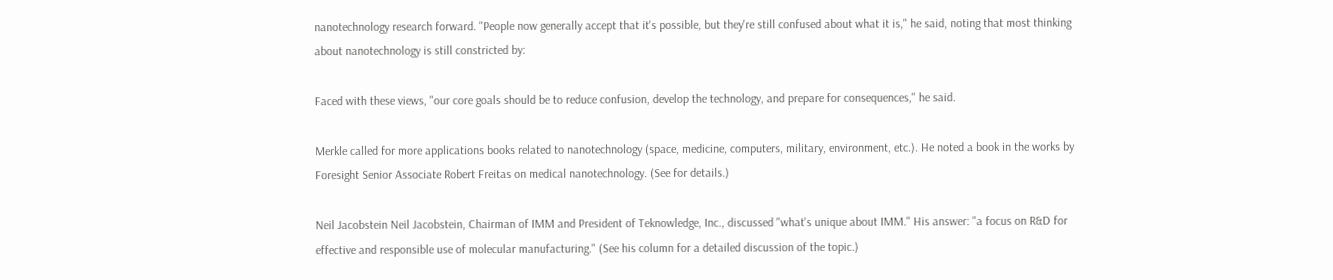nanotechnology research forward. "People now generally accept that it's possible, but they're still confused about what it is," he said, noting that most thinking about nanotechnology is still constricted by:

Faced with these views, "our core goals should be to reduce confusion, develop the technology, and prepare for consequences," he said.

Merkle called for more applications books related to nanotechnology (space, medicine, computers, military, environment, etc.). He noted a book in the works by Foresight Senior Associate Robert Freitas on medical nanotechnology. (See for details.)

Neil Jacobstein Neil Jacobstein, Chairman of IMM and President of Teknowledge, Inc., discussed "what's unique about IMM." His answer: "a focus on R&D for effective and responsible use of molecular manufacturing." (See his column for a detailed discussion of the topic.)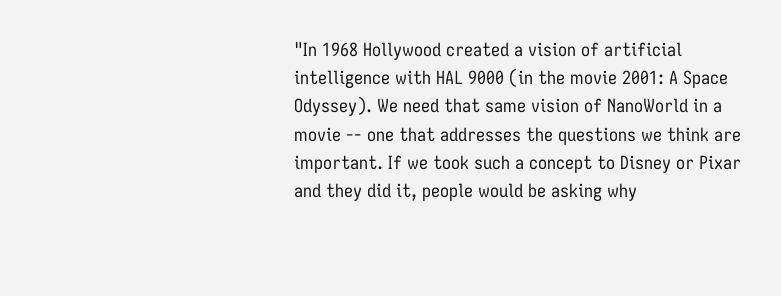"In 1968 Hollywood created a vision of artificial intelligence with HAL 9000 (in the movie 2001: A Space Odyssey). We need that same vision of NanoWorld in a movie -- one that addresses the questions we think are important. If we took such a concept to Disney or Pixar and they did it, people would be asking why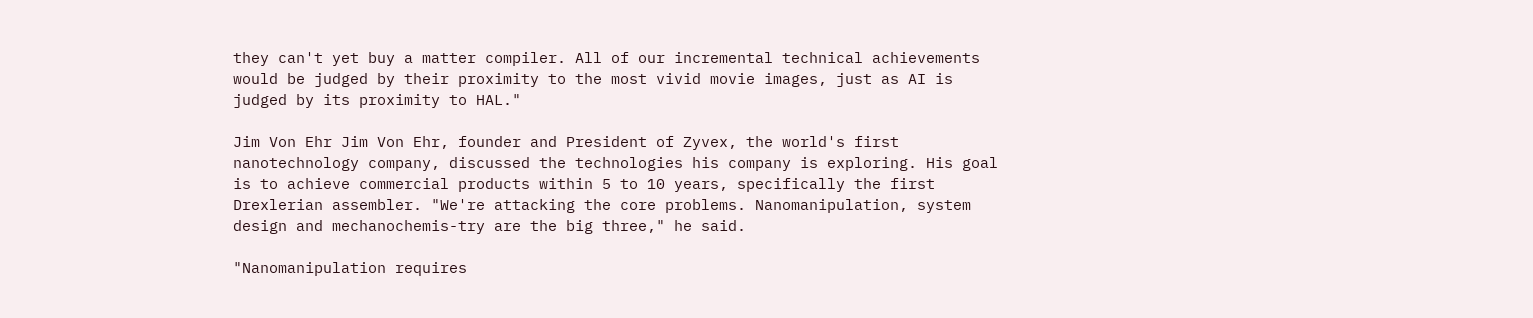they can't yet buy a matter compiler. All of our incremental technical achievements would be judged by their proximity to the most vivid movie images, just as AI is judged by its proximity to HAL."

Jim Von Ehr Jim Von Ehr, founder and President of Zyvex, the world's first nanotechnology company, discussed the technologies his company is exploring. His goal is to achieve commercial products within 5 to 10 years, specifically the first Drexlerian assembler. "We're attacking the core problems. Nanomanipulation, system design and mechanochemis-try are the big three," he said.

"Nanomanipulation requires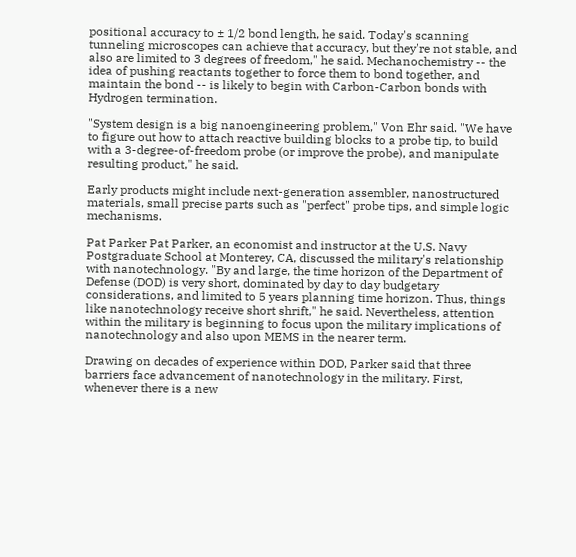positional accuracy to ± 1/2 bond length, he said. Today's scanning tunneling microscopes can achieve that accuracy, but they're not stable, and also are limited to 3 degrees of freedom," he said. Mechanochemistry -- the idea of pushing reactants together to force them to bond together, and maintain the bond -- is likely to begin with Carbon-Carbon bonds with Hydrogen termination.

"System design is a big nanoengineering problem," Von Ehr said. "We have to figure out how to attach reactive building blocks to a probe tip, to build with a 3-degree-of-freedom probe (or improve the probe), and manipulate resulting product," he said.

Early products might include next-generation assembler, nanostructured materials, small precise parts such as "perfect" probe tips, and simple logic mechanisms.

Pat Parker Pat Parker, an economist and instructor at the U.S. Navy Postgraduate School at Monterey, CA, discussed the military's relationship with nanotechnology. "By and large, the time horizon of the Department of Defense (DOD) is very short, dominated by day to day budgetary considerations, and limited to 5 years planning time horizon. Thus, things like nanotechnology receive short shrift," he said. Nevertheless, attention within the military is beginning to focus upon the military implications of nanotechnology and also upon MEMS in the nearer term.

Drawing on decades of experience within DOD, Parker said that three barriers face advancement of nanotechnology in the military. First, whenever there is a new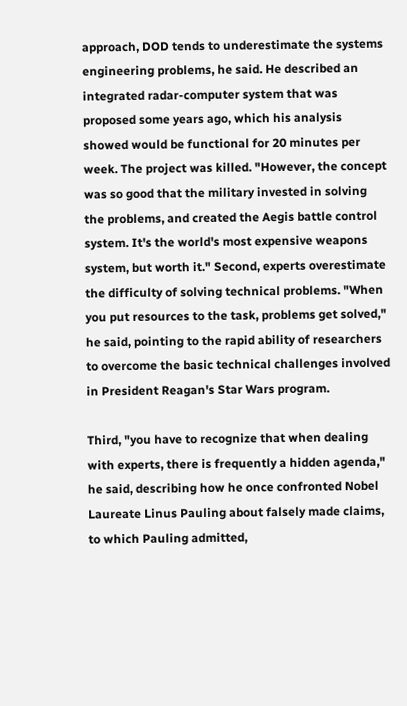approach, DOD tends to underestimate the systems engineering problems, he said. He described an integrated radar-computer system that was proposed some years ago, which his analysis showed would be functional for 20 minutes per week. The project was killed. "However, the concept was so good that the military invested in solving the problems, and created the Aegis battle control system. It's the world's most expensive weapons system, but worth it." Second, experts overestimate the difficulty of solving technical problems. "When you put resources to the task, problems get solved," he said, pointing to the rapid ability of researchers to overcome the basic technical challenges involved in President Reagan's Star Wars program.

Third, "you have to recognize that when dealing with experts, there is frequently a hidden agenda," he said, describing how he once confronted Nobel Laureate Linus Pauling about falsely made claims, to which Pauling admitted,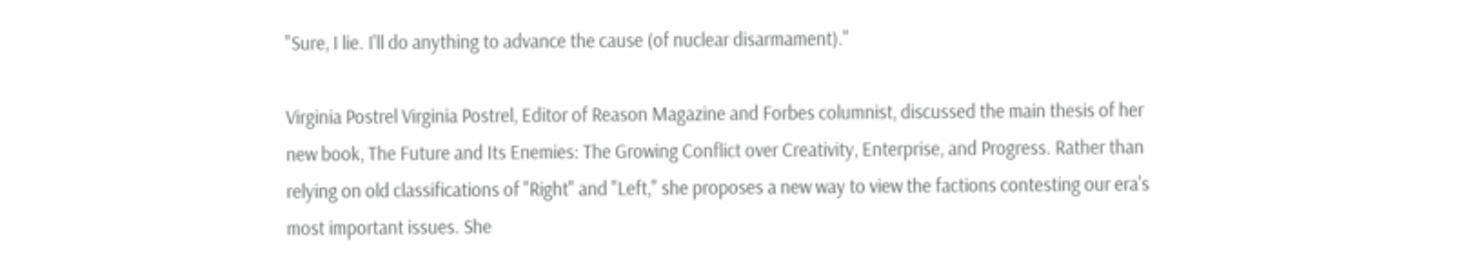"Sure, I lie. I'll do anything to advance the cause (of nuclear disarmament)."

Virginia Postrel Virginia Postrel, Editor of Reason Magazine and Forbes columnist, discussed the main thesis of her new book, The Future and Its Enemies: The Growing Conflict over Creativity, Enterprise, and Progress. Rather than relying on old classifications of "Right" and "Left," she proposes a new way to view the factions contesting our era's most important issues. She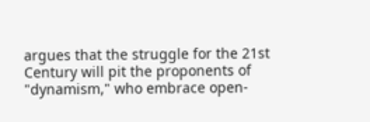argues that the struggle for the 21st Century will pit the proponents of "dynamism," who embrace open-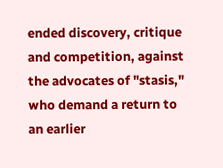ended discovery, critique and competition, against the advocates of "stasis," who demand a return to an earlier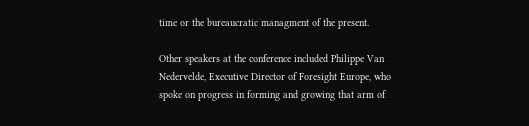time or the bureaucratic managment of the present.

Other speakers at the conference included Philippe Van Nedervelde, Executive Director of Foresight Europe, who spoke on progress in forming and growing that arm of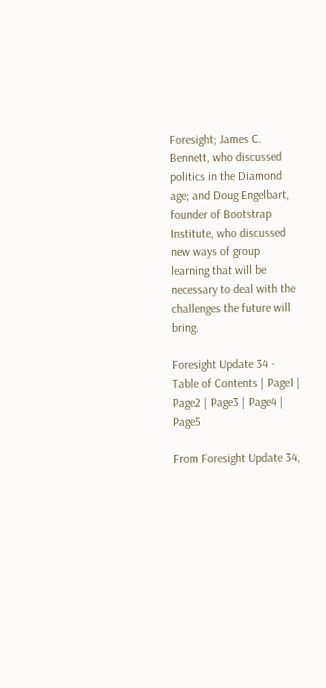Foresight; James C. Bennett, who discussed politics in the Diamond age; and Doug Engelbart, founder of Bootstrap Institute, who discussed new ways of group learning that will be necessary to deal with the challenges the future will bring.

Foresight Update 34 - Table of Contents | Page1 | Page2 | Page3 | Page4 | Page5

From Foresight Update 34,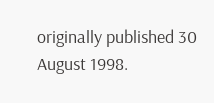originally published 30 August 1998.